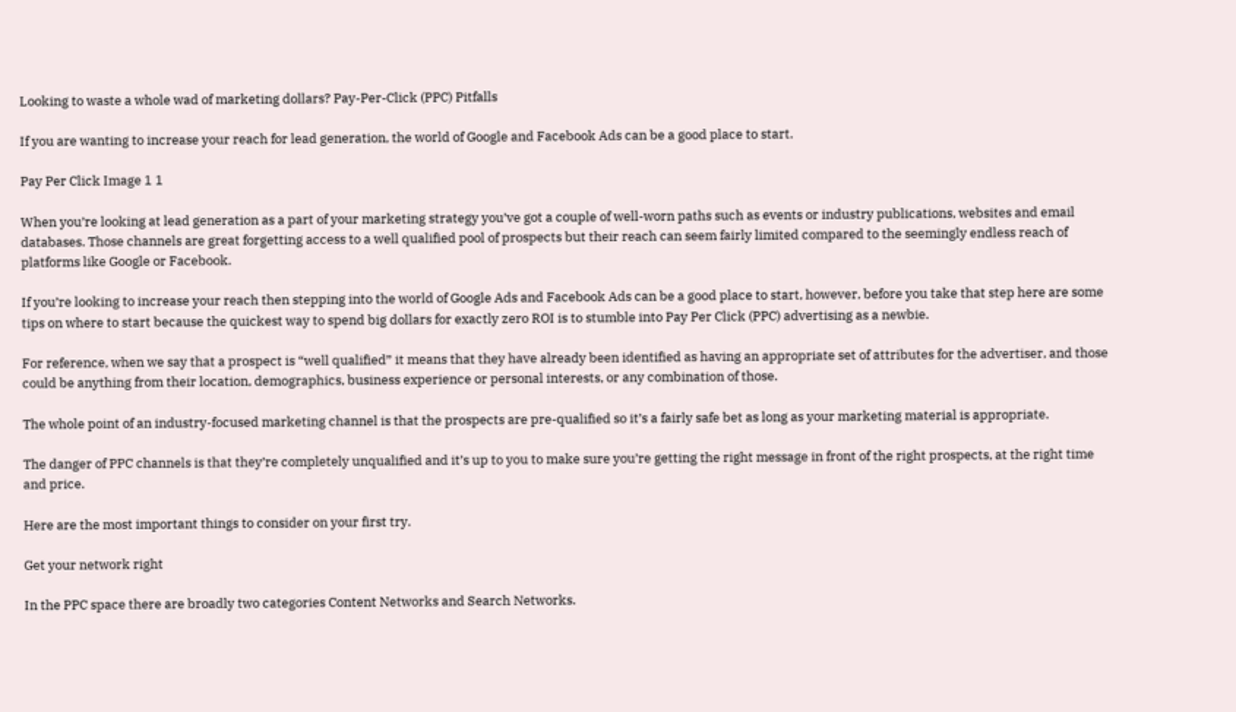Looking to waste a whole wad of marketing dollars? Pay-Per-Click (PPC) Pitfalls

If you are wanting to increase your reach for lead generation, the world of Google and Facebook Ads can be a good place to start.

Pay Per Click Image 1 1

When you’re looking at lead generation as a part of your marketing strategy you’ve got a couple of well-worn paths such as events or industry publications, websites and email databases. Those channels are great forgetting access to a well qualified pool of prospects but their reach can seem fairly limited compared to the seemingly endless reach of platforms like Google or Facebook.

If you’re looking to increase your reach then stepping into the world of Google Ads and Facebook Ads can be a good place to start, however, before you take that step here are some tips on where to start because the quickest way to spend big dollars for exactly zero ROI is to stumble into Pay Per Click (PPC) advertising as a newbie.

For reference, when we say that a prospect is “well qualified” it means that they have already been identified as having an appropriate set of attributes for the advertiser, and those could be anything from their location, demographics, business experience or personal interests, or any combination of those.

The whole point of an industry-focused marketing channel is that the prospects are pre-qualified so it’s a fairly safe bet as long as your marketing material is appropriate.

The danger of PPC channels is that they’re completely unqualified and it’s up to you to make sure you’re getting the right message in front of the right prospects, at the right time and price.

Here are the most important things to consider on your first try.

Get your network right

In the PPC space there are broadly two categories Content Networks and Search Networks.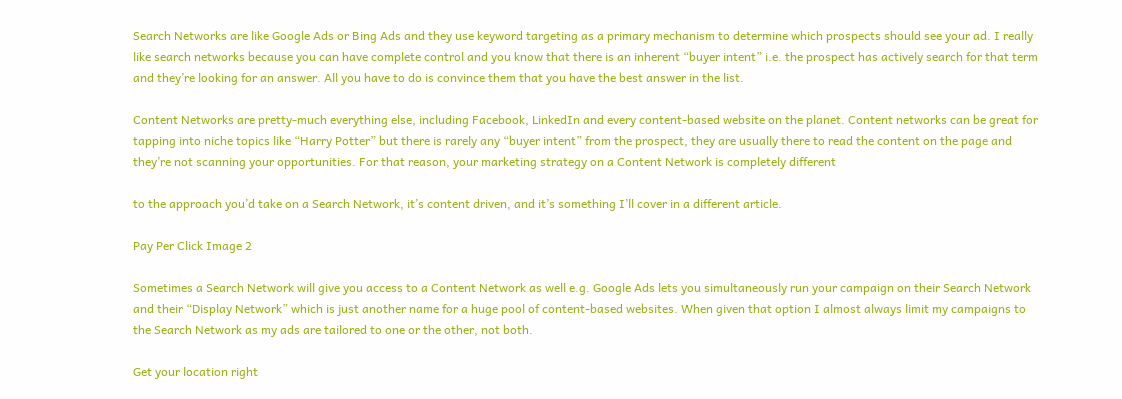Search Networks are like Google Ads or Bing Ads and they use keyword targeting as a primary mechanism to determine which prospects should see your ad. I really like search networks because you can have complete control and you know that there is an inherent “buyer intent” i.e. the prospect has actively search for that term and they’re looking for an answer. All you have to do is convince them that you have the best answer in the list.

Content Networks are pretty-much everything else, including Facebook, LinkedIn and every content-based website on the planet. Content networks can be great for tapping into niche topics like “Harry Potter” but there is rarely any “buyer intent” from the prospect, they are usually there to read the content on the page and they’re not scanning your opportunities. For that reason, your marketing strategy on a Content Network is completely different

to the approach you’d take on a Search Network, it’s content driven, and it’s something I’ll cover in a different article.

Pay Per Click Image 2

Sometimes a Search Network will give you access to a Content Network as well e.g. Google Ads lets you simultaneously run your campaign on their Search Network and their “Display Network” which is just another name for a huge pool of content-based websites. When given that option I almost always limit my campaigns to the Search Network as my ads are tailored to one or the other, not both.

Get your location right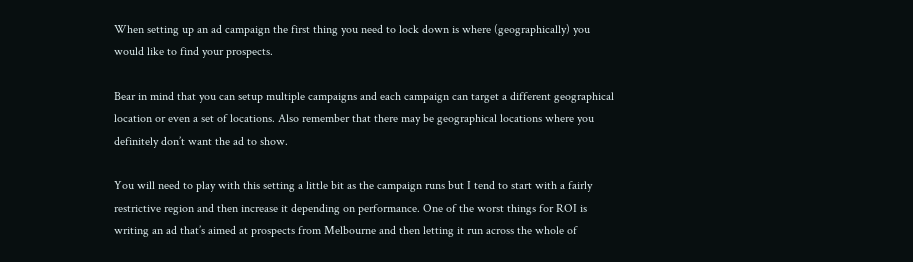When setting up an ad campaign the first thing you need to lock down is where (geographically) you would like to find your prospects.

Bear in mind that you can setup multiple campaigns and each campaign can target a different geographical location or even a set of locations. Also remember that there may be geographical locations where you definitely don’t want the ad to show.

You will need to play with this setting a little bit as the campaign runs but I tend to start with a fairly restrictive region and then increase it depending on performance. One of the worst things for ROI is writing an ad that’s aimed at prospects from Melbourne and then letting it run across the whole of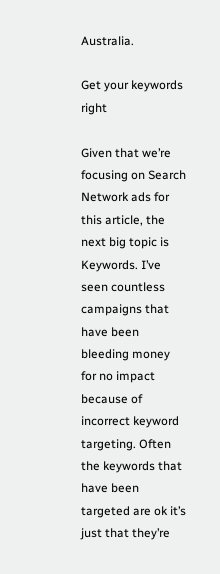Australia.

Get your keywords right

Given that we’re focusing on Search Network ads for this article, the next big topic is Keywords. I’ve seen countless campaigns that have been bleeding money for no impact because of incorrect keyword targeting. Often the keywords that have been targeted are ok it’s just that they’re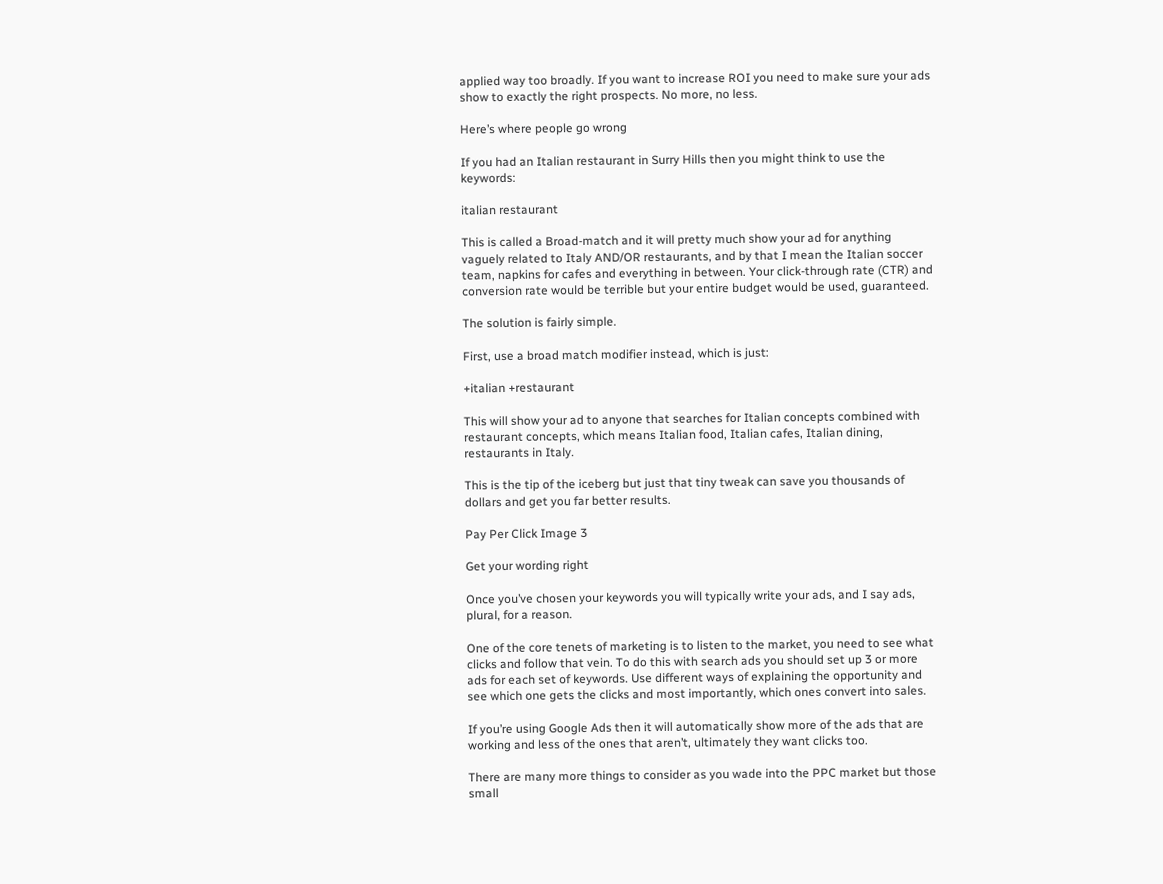applied way too broadly. If you want to increase ROI you need to make sure your ads show to exactly the right prospects. No more, no less.

Here’s where people go wrong

If you had an Italian restaurant in Surry Hills then you might think to use the keywords:

italian restaurant

This is called a Broad-match and it will pretty much show your ad for anything vaguely related to Italy AND/OR restaurants, and by that I mean the Italian soccer team, napkins for cafes and everything in between. Your click-through rate (CTR) and conversion rate would be terrible but your entire budget would be used, guaranteed.

The solution is fairly simple.

First, use a broad match modifier instead, which is just:

+italian +restaurant

This will show your ad to anyone that searches for Italian concepts combined with restaurant concepts, which means Italian food, Italian cafes, Italian dining, restaurants in Italy.

This is the tip of the iceberg but just that tiny tweak can save you thousands of dollars and get you far better results.

Pay Per Click Image 3

Get your wording right

Once you’ve chosen your keywords you will typically write your ads, and I say ads, plural, for a reason.

One of the core tenets of marketing is to listen to the market, you need to see what clicks and follow that vein. To do this with search ads you should set up 3 or more ads for each set of keywords. Use different ways of explaining the opportunity and see which one gets the clicks and most importantly, which ones convert into sales.

If you’re using Google Ads then it will automatically show more of the ads that are working and less of the ones that aren’t, ultimately they want clicks too.

There are many more things to consider as you wade into the PPC market but those small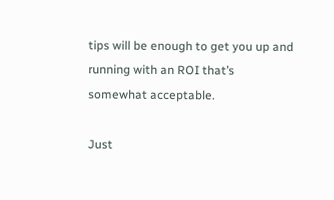tips will be enough to get you up and running with an ROI that’s somewhat acceptable.

Just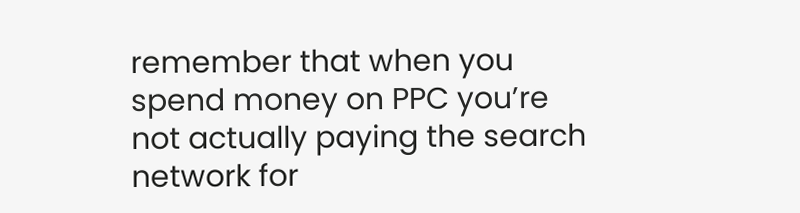remember that when you spend money on PPC you’re not actually paying the search network for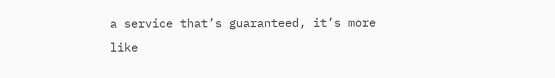a service that’s guaranteed, it’s more like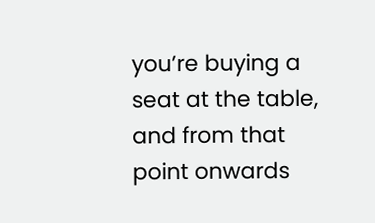you’re buying a seat at the table, and from that point onwards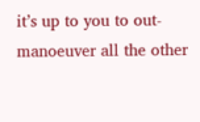it’s up to you to out- manoeuver all the other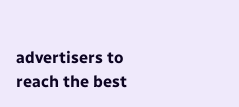advertisers to reach the best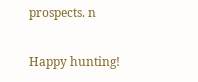prospects. n

Happy hunting!